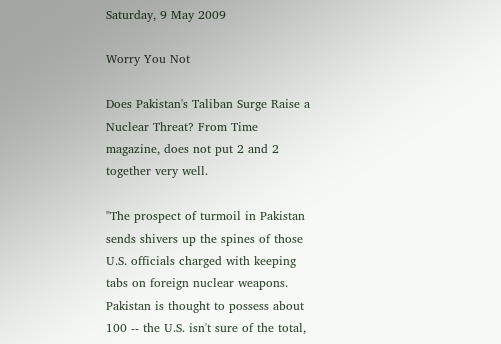Saturday, 9 May 2009

Worry You Not

Does Pakistan's Taliban Surge Raise a Nuclear Threat? From Time magazine, does not put 2 and 2 together very well.

"The prospect of turmoil in Pakistan sends shivers up the spines of those U.S. officials charged with keeping tabs on foreign nuclear weapons. Pakistan is thought to possess about 100 -- the U.S. isn't sure of the total,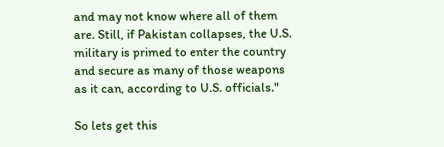and may not know where all of them are. Still, if Pakistan collapses, the U.S. military is primed to enter the country and secure as many of those weapons as it can, according to U.S. officials."

So lets get this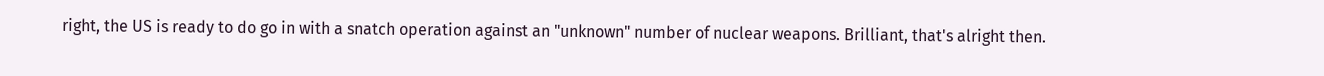right, the US is ready to do go in with a snatch operation against an "unknown" number of nuclear weapons. Brilliant, that's alright then.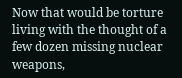Now that would be torture living with the thought of a few dozen missing nuclear weapons,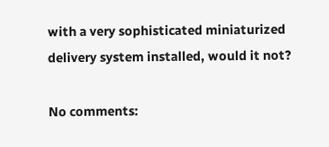with a very sophisticated miniaturized delivery system installed, would it not?

No comments: